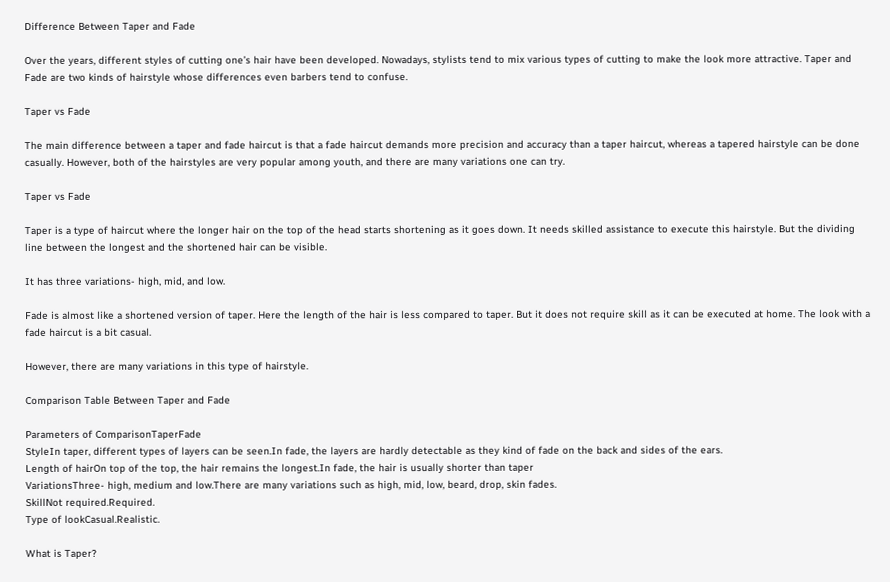Difference Between Taper and Fade

Over the years, different styles of cutting one’s hair have been developed. Nowadays, stylists tend to mix various types of cutting to make the look more attractive. Taper and Fade are two kinds of hairstyle whose differences even barbers tend to confuse.

Taper vs Fade

The main difference between a taper and fade haircut is that a fade haircut demands more precision and accuracy than a taper haircut, whereas a tapered hairstyle can be done casually. However, both of the hairstyles are very popular among youth, and there are many variations one can try.

Taper vs Fade

Taper is a type of haircut where the longer hair on the top of the head starts shortening as it goes down. It needs skilled assistance to execute this hairstyle. But the dividing line between the longest and the shortened hair can be visible.

It has three variations- high, mid, and low.

Fade is almost like a shortened version of taper. Here the length of the hair is less compared to taper. But it does not require skill as it can be executed at home. The look with a fade haircut is a bit casual.

However, there are many variations in this type of hairstyle.

Comparison Table Between Taper and Fade

Parameters of ComparisonTaperFade
StyleIn taper, different types of layers can be seen.In fade, the layers are hardly detectable as they kind of fade on the back and sides of the ears.
Length of hairOn top of the top, the hair remains the longest.In fade, the hair is usually shorter than taper
VariationsThree- high, medium and low.There are many variations such as high, mid, low, beard, drop, skin fades.
SkillNot required.Required.
Type of lookCasual.Realistic.

What is Taper?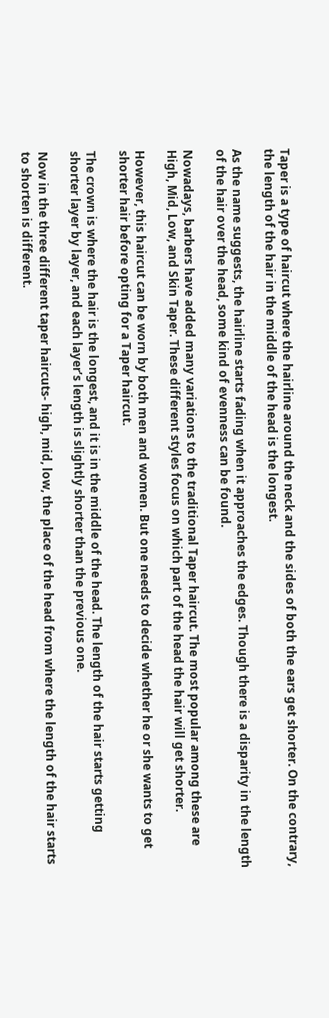Taper is a type of haircut where the hairline around the neck and the sides of both the ears get shorter. On the contrary, the length of the hair in the middle of the head is the longest.

As the name suggests, the hairline starts fading when it approaches the edges. Though there is a disparity in the length of the hair over the head, some kind of evenness can be found.

Nowadays, barbers have added many variations to the traditional Taper haircut. The most popular among these are High, Mid, Low, and Skin Taper. These different styles focus on which part of the head the hair will get shorter.

However, this haircut can be worn by both men and women. But one needs to decide whether he or she wants to get shorter hair before opting for a Taper haircut.

The crown is where the hair is the longest, and it is in the middle of the head. The length of the hair starts getting shorter layer by layer, and each layer’s length is slightly shorter than the previous one.

Now in the three different taper haircuts- high, mid, low, the place of the head from where the length of the hair starts to shorten is different.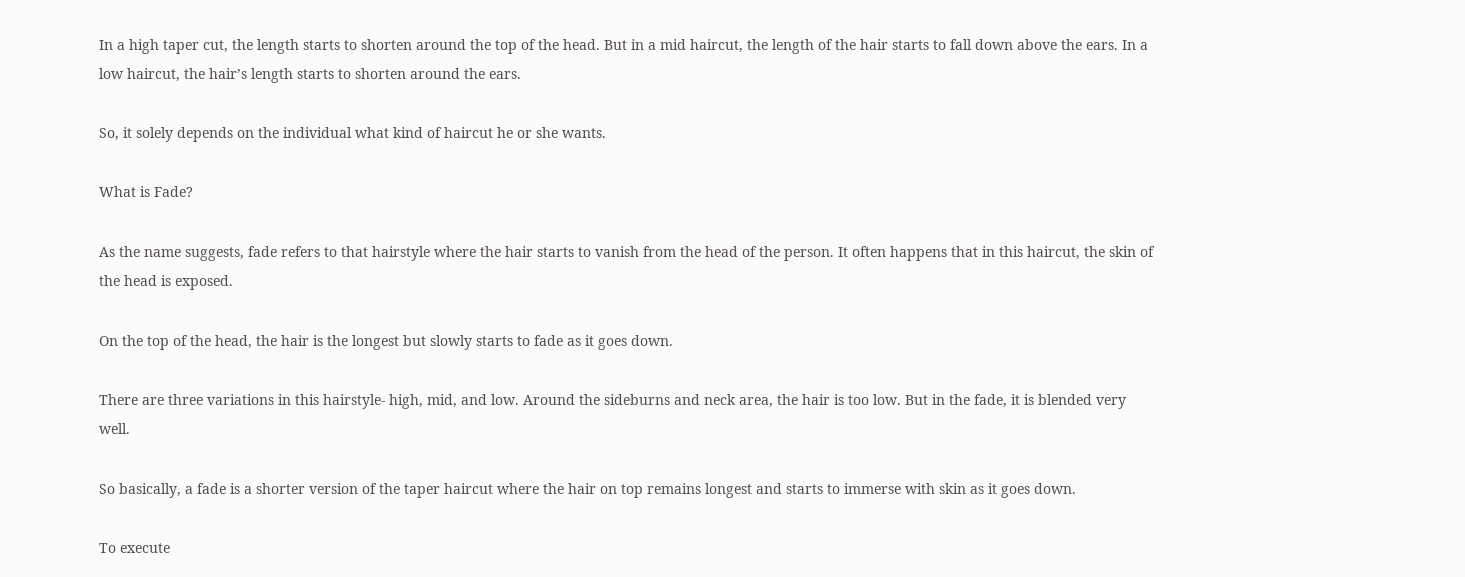In a high taper cut, the length starts to shorten around the top of the head. But in a mid haircut, the length of the hair starts to fall down above the ears. In a low haircut, the hair’s length starts to shorten around the ears.

So, it solely depends on the individual what kind of haircut he or she wants.

What is Fade?

As the name suggests, fade refers to that hairstyle where the hair starts to vanish from the head of the person. It often happens that in this haircut, the skin of the head is exposed.

On the top of the head, the hair is the longest but slowly starts to fade as it goes down.

There are three variations in this hairstyle- high, mid, and low. Around the sideburns and neck area, the hair is too low. But in the fade, it is blended very well.

So basically, a fade is a shorter version of the taper haircut where the hair on top remains longest and starts to immerse with skin as it goes down.

To execute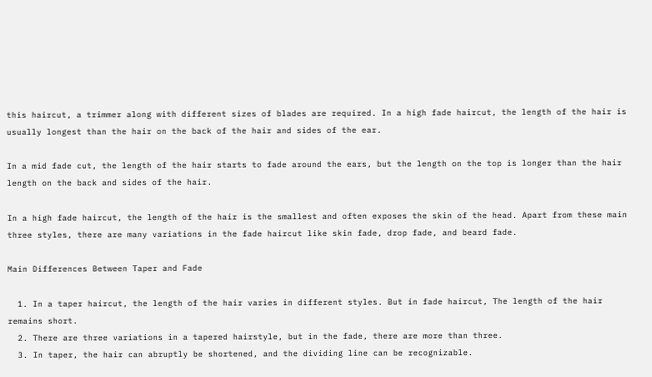this haircut, a trimmer along with different sizes of blades are required. In a high fade haircut, the length of the hair is usually longest than the hair on the back of the hair and sides of the ear.

In a mid fade cut, the length of the hair starts to fade around the ears, but the length on the top is longer than the hair length on the back and sides of the hair.

In a high fade haircut, the length of the hair is the smallest and often exposes the skin of the head. Apart from these main three styles, there are many variations in the fade haircut like skin fade, drop fade, and beard fade.

Main Differences Between Taper and Fade

  1. In a taper haircut, the length of the hair varies in different styles. But in fade haircut, The length of the hair remains short.
  2. There are three variations in a tapered hairstyle, but in the fade, there are more than three.
  3. In taper, the hair can abruptly be shortened, and the dividing line can be recognizable.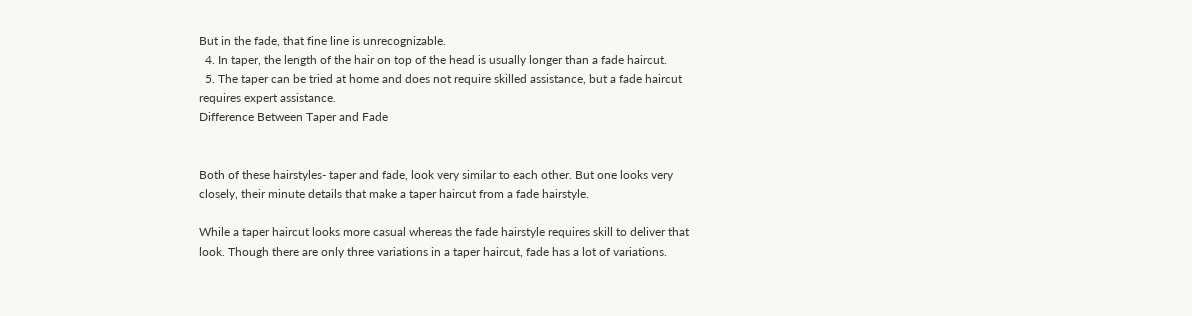But in the fade, that fine line is unrecognizable.
  4. In taper, the length of the hair on top of the head is usually longer than a fade haircut.
  5. The taper can be tried at home and does not require skilled assistance, but a fade haircut requires expert assistance.
Difference Between Taper and Fade


Both of these hairstyles- taper and fade, look very similar to each other. But one looks very closely, their minute details that make a taper haircut from a fade hairstyle.

While a taper haircut looks more casual whereas the fade hairstyle requires skill to deliver that look. Though there are only three variations in a taper haircut, fade has a lot of variations.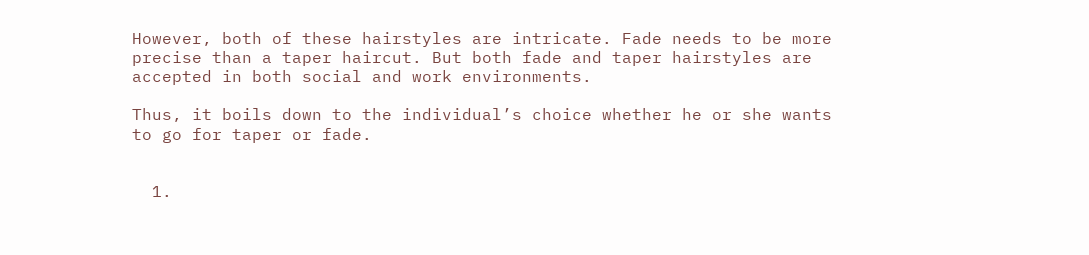However, both of these hairstyles are intricate. Fade needs to be more precise than a taper haircut. But both fade and taper hairstyles are accepted in both social and work environments.

Thus, it boils down to the individual’s choice whether he or she wants to go for taper or fade.


  1.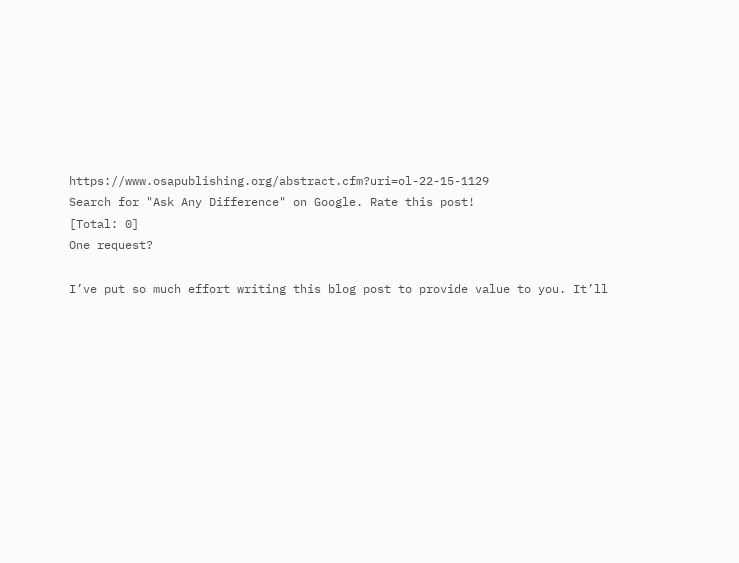https://www.osapublishing.org/abstract.cfm?uri=ol-22-15-1129
Search for "Ask Any Difference" on Google. Rate this post!
[Total: 0]
One request?

I’ve put so much effort writing this blog post to provide value to you. It’ll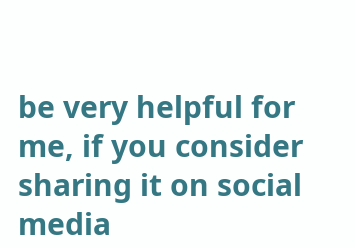be very helpful for me, if you consider sharing it on social media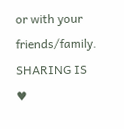or with your friends/family. SHARING IS ♥